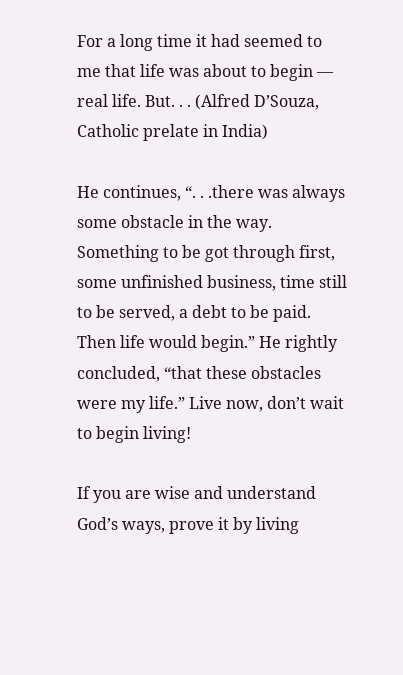For a long time it had seemed to me that life was about to begin — real life. But. . . (Alfred D’Souza, Catholic prelate in India)

He continues, “. . .there was always some obstacle in the way. Something to be got through first, some unfinished business, time still to be served, a debt to be paid. Then life would begin.” He rightly concluded, “that these obstacles were my life.” Live now, don’t wait to begin living!

If you are wise and understand God’s ways, prove it by living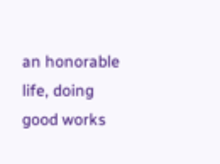an honorable life, doing good works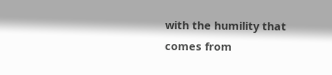with the humility that comes from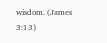wisdom. (James 3:13)